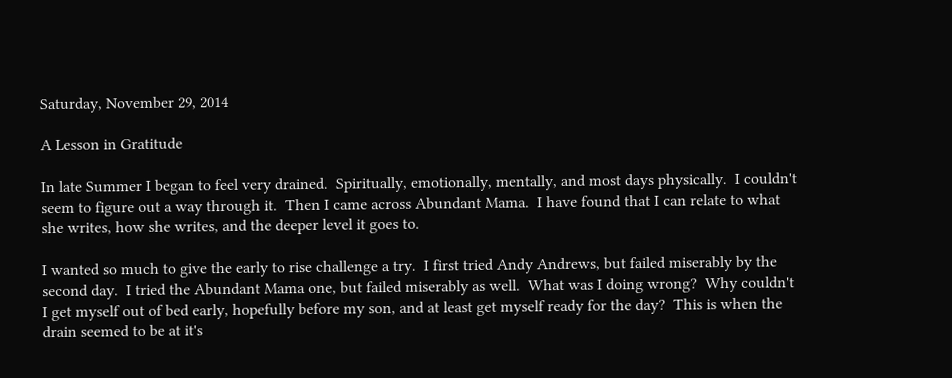Saturday, November 29, 2014

A Lesson in Gratitude

In late Summer I began to feel very drained.  Spiritually, emotionally, mentally, and most days physically.  I couldn't seem to figure out a way through it.  Then I came across Abundant Mama.  I have found that I can relate to what she writes, how she writes, and the deeper level it goes to.

I wanted so much to give the early to rise challenge a try.  I first tried Andy Andrews, but failed miserably by the second day.  I tried the Abundant Mama one, but failed miserably as well.  What was I doing wrong?  Why couldn't I get myself out of bed early, hopefully before my son, and at least get myself ready for the day?  This is when the drain seemed to be at it's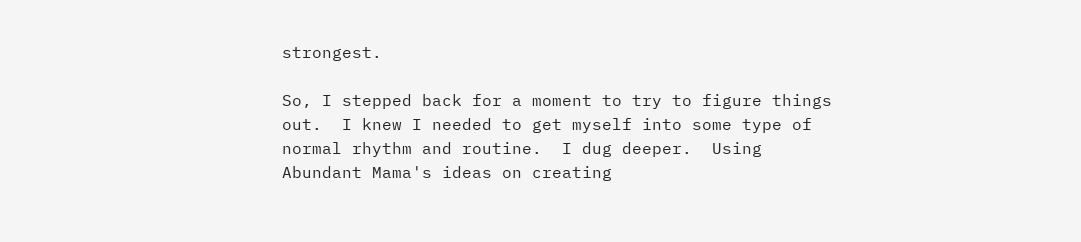strongest.

So, I stepped back for a moment to try to figure things out.  I knew I needed to get myself into some type of normal rhythm and routine.  I dug deeper.  Using Abundant Mama's ideas on creating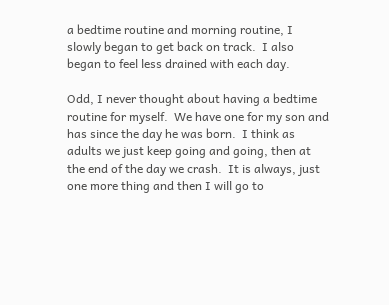a bedtime routine and morning routine, I slowly began to get back on track.  I also began to feel less drained with each day.

Odd, I never thought about having a bedtime routine for myself.  We have one for my son and has since the day he was born.  I think as adults we just keep going and going, then at the end of the day we crash.  It is always, just one more thing and then I will go to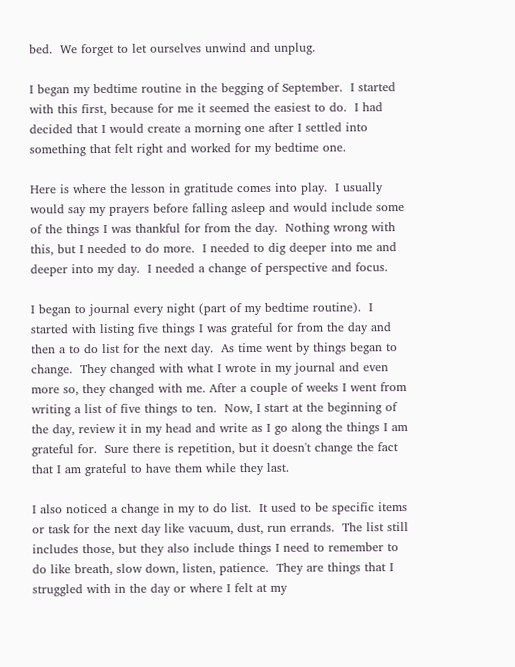bed.  We forget to let ourselves unwind and unplug.

I began my bedtime routine in the begging of September.  I started with this first, because for me it seemed the easiest to do.  I had decided that I would create a morning one after I settled into something that felt right and worked for my bedtime one.

Here is where the lesson in gratitude comes into play.  I usually would say my prayers before falling asleep and would include some of the things I was thankful for from the day.  Nothing wrong with this, but I needed to do more.  I needed to dig deeper into me and deeper into my day.  I needed a change of perspective and focus.

I began to journal every night (part of my bedtime routine).  I started with listing five things I was grateful for from the day and then a to do list for the next day.  As time went by things began to change.  They changed with what I wrote in my journal and even more so, they changed with me. After a couple of weeks I went from writing a list of five things to ten.  Now, I start at the beginning of the day, review it in my head and write as I go along the things I am grateful for.  Sure there is repetition, but it doesn't change the fact that I am grateful to have them while they last.

I also noticed a change in my to do list.  It used to be specific items or task for the next day like vacuum, dust, run errands.  The list still includes those, but they also include things I need to remember to do like breath, slow down, listen, patience.  They are things that I struggled with in the day or where I felt at my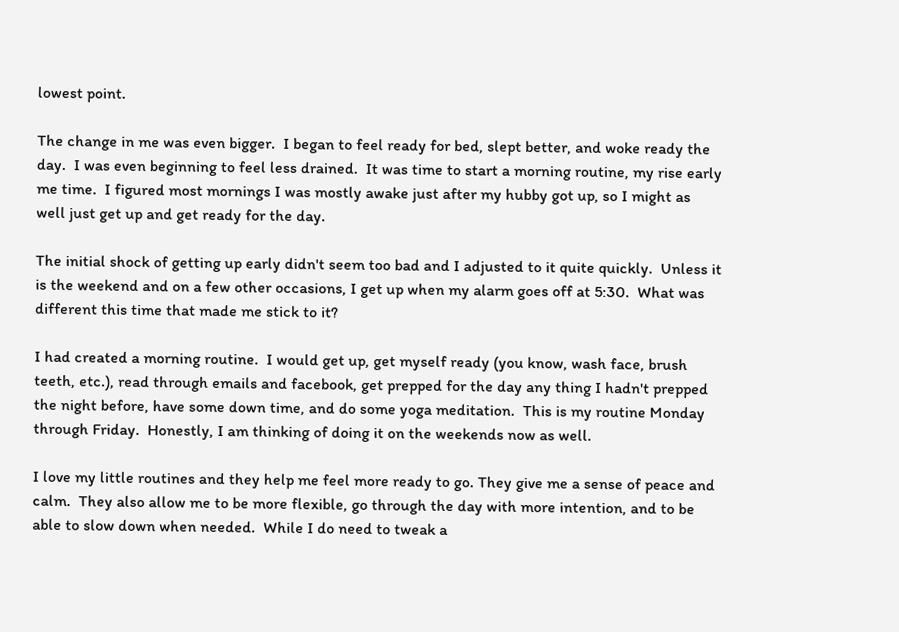lowest point.

The change in me was even bigger.  I began to feel ready for bed, slept better, and woke ready the day.  I was even beginning to feel less drained.  It was time to start a morning routine, my rise early me time.  I figured most mornings I was mostly awake just after my hubby got up, so I might as well just get up and get ready for the day.

The initial shock of getting up early didn't seem too bad and I adjusted to it quite quickly.  Unless it is the weekend and on a few other occasions, I get up when my alarm goes off at 5:30.  What was different this time that made me stick to it?

I had created a morning routine.  I would get up, get myself ready (you know, wash face, brush teeth, etc.), read through emails and facebook, get prepped for the day any thing I hadn't prepped the night before, have some down time, and do some yoga meditation.  This is my routine Monday through Friday.  Honestly, I am thinking of doing it on the weekends now as well.

I love my little routines and they help me feel more ready to go. They give me a sense of peace and calm.  They also allow me to be more flexible, go through the day with more intention, and to be able to slow down when needed.  While I do need to tweak a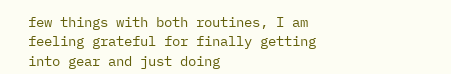few things with both routines, I am feeling grateful for finally getting into gear and just doing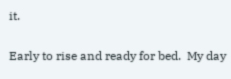it.

Early to rise and ready for bed.  My day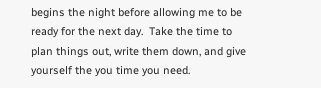begins the night before allowing me to be ready for the next day.  Take the time to plan things out, write them down, and give yourself the you time you need.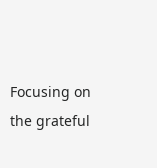Focusing on the grateful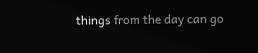things from the day can go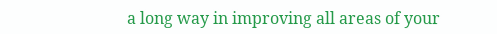a long way in improving all areas of your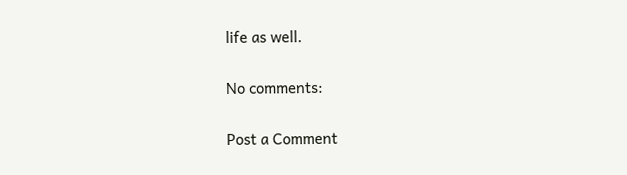life as well.

No comments:

Post a Comment